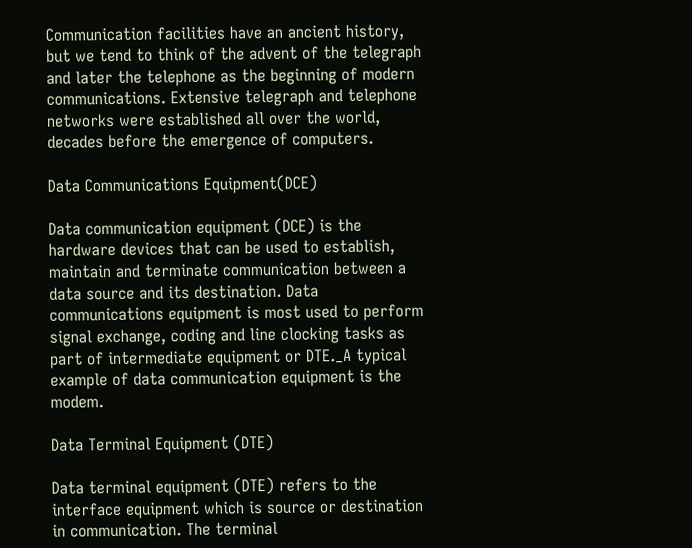Communication facilities have an ancient history, but we tend to think of the advent of the telegraph and later the telephone as the beginning of modern communications. Extensive telegraph and telephone networks were established all over the world, decades before the emergence of computers.

Data Communications Equipment(DCE)

Data communication equipment (DCE) is the hardware devices that can be used to establish, maintain and terminate communication between a data source and its destination. Data communications equipment is most used to perform signal exchange, coding and line clocking tasks as part of intermediate equipment or DTE._A typical example of data communication equipment is the modem.

Data Terminal Equipment (DTE)

Data terminal equipment (DTE) refers to the interface equipment which is source or destination in communication. The terminal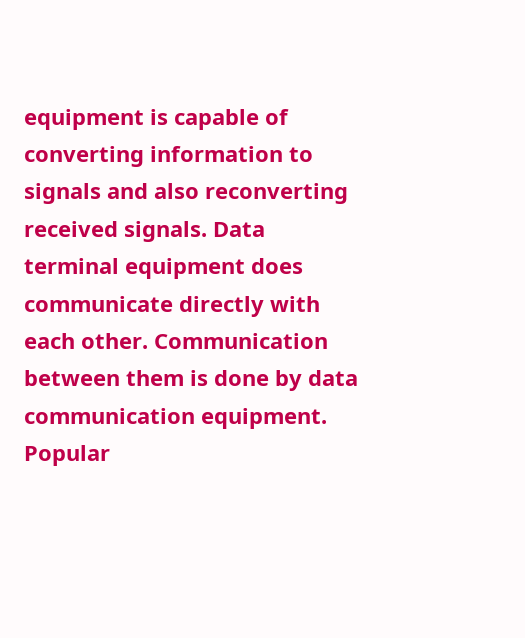equipment is capable of converting information to signals and also reconverting received signals. Data terminal equipment does communicate directly with each other. Communication between them is done by data communication equipment. Popular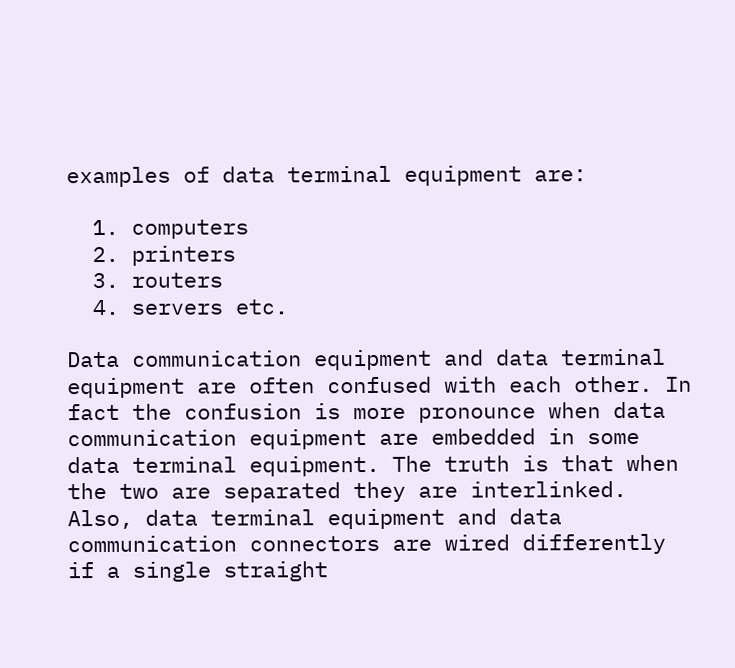examples of data terminal equipment are:

  1. computers
  2. printers
  3. routers
  4. servers etc.

Data communication equipment and data terminal equipment are often confused with each other. In fact the confusion is more pronounce when data communication equipment are embedded in some data terminal equipment. The truth is that when the two are separated they are interlinked. Also, data terminal equipment and data communication connectors are wired differently if a single straight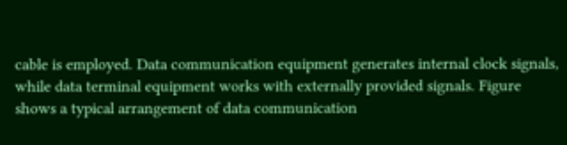cable is employed. Data communication equipment generates internal clock signals, while data terminal equipment works with externally provided signals. Figure shows a typical arrangement of data communication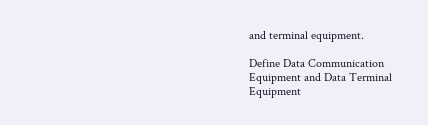and terminal equipment.

Define Data Communication Equipment and Data Terminal Equipment